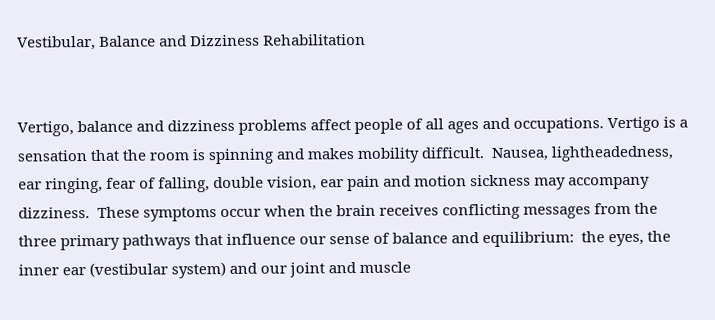Vestibular, Balance and Dizziness Rehabilitation


Vertigo, balance and dizziness problems affect people of all ages and occupations. Vertigo is a sensation that the room is spinning and makes mobility difficult.  Nausea, lightheadedness, ear ringing, fear of falling, double vision, ear pain and motion sickness may accompany dizziness.  These symptoms occur when the brain receives conflicting messages from the three primary pathways that influence our sense of balance and equilibrium:  the eyes, the inner ear (vestibular system) and our joint and muscle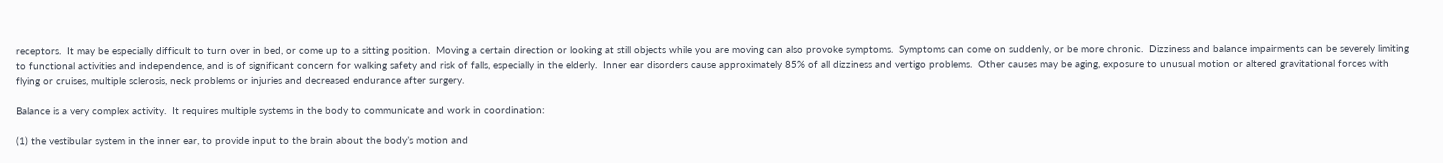receptors.  It may be especially difficult to turn over in bed, or come up to a sitting position.  Moving a certain direction or looking at still objects while you are moving can also provoke symptoms.  Symptoms can come on suddenly, or be more chronic.  Dizziness and balance impairments can be severely limiting to functional activities and independence, and is of significant concern for walking safety and risk of falls, especially in the elderly.  Inner ear disorders cause approximately 85% of all dizziness and vertigo problems.  Other causes may be aging, exposure to unusual motion or altered gravitational forces with flying or cruises, multiple sclerosis, neck problems or injuries and decreased endurance after surgery.

Balance is a very complex activity.  It requires multiple systems in the body to communicate and work in coordination:

(1) the vestibular system in the inner ear, to provide input to the brain about the body’s motion and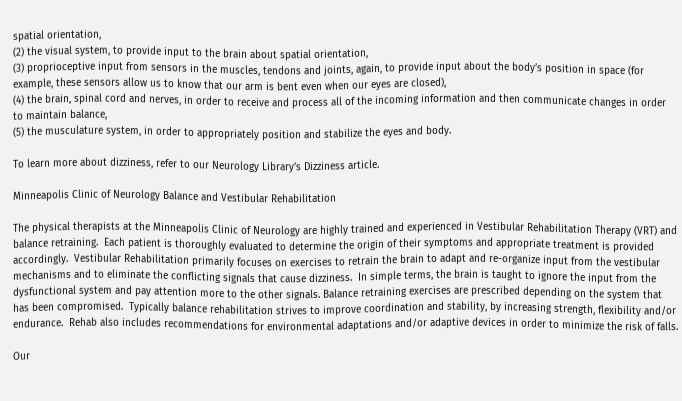spatial orientation,
(2) the visual system, to provide input to the brain about spatial orientation,
(3) proprioceptive input from sensors in the muscles, tendons and joints, again, to provide input about the body’s position in space (for example, these sensors allow us to know that our arm is bent even when our eyes are closed),
(4) the brain, spinal cord and nerves, in order to receive and process all of the incoming information and then communicate changes in order to maintain balance,
(5) the musculature system, in order to appropriately position and stabilize the eyes and body.

To learn more about dizziness, refer to our Neurology Library’s Dizziness article.

Minneapolis Clinic of Neurology Balance and Vestibular Rehabilitation

The physical therapists at the Minneapolis Clinic of Neurology are highly trained and experienced in Vestibular Rehabilitation Therapy (VRT) and balance retraining.  Each patient is thoroughly evaluated to determine the origin of their symptoms and appropriate treatment is provided accordingly.  Vestibular Rehabilitation primarily focuses on exercises to retrain the brain to adapt and re-organize input from the vestibular mechanisms and to eliminate the conflicting signals that cause dizziness.  In simple terms, the brain is taught to ignore the input from the dysfunctional system and pay attention more to the other signals. Balance retraining exercises are prescribed depending on the system that has been compromised.  Typically balance rehabilitation strives to improve coordination and stability, by increasing strength, flexibility and/or endurance.  Rehab also includes recommendations for environmental adaptations and/or adaptive devices in order to minimize the risk of falls.

Our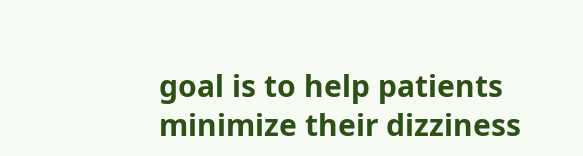goal is to help patients minimize their dizziness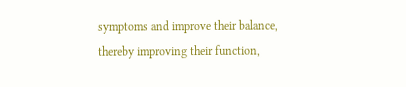symptoms and improve their balance, thereby improving their function,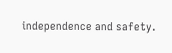independence and safety.